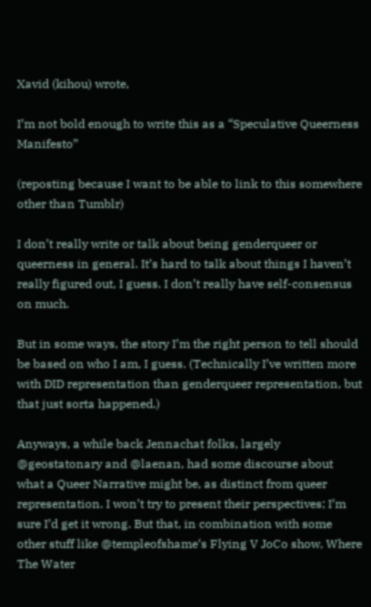Xavid (kihou) wrote,

I’m not bold enough to write this as a “Speculative Queerness Manifesto”

(reposting because I want to be able to link to this somewhere other than Tumblr)

I don’t really write or talk about being genderqueer or queerness in general. It’s hard to talk about things I haven’t really figured out, I guess. I don’t really have self-consensus on much.

But in some ways, the story I’m the right person to tell should be based on who I am, I guess. (Technically I’ve written more with DID representation than genderqueer representation, but that just sorta happened.)

Anyways, a while back Jennachat folks, largely @geostatonary and @laenan, had some discourse about what a Queer Narrative might be, as distinct from queer representation. I won’t try to present their perspectives; I’m sure I’d get it wrong. But that, in combination with some other stuff like @templeofshame‘s Flying V JoCo show, Where The Water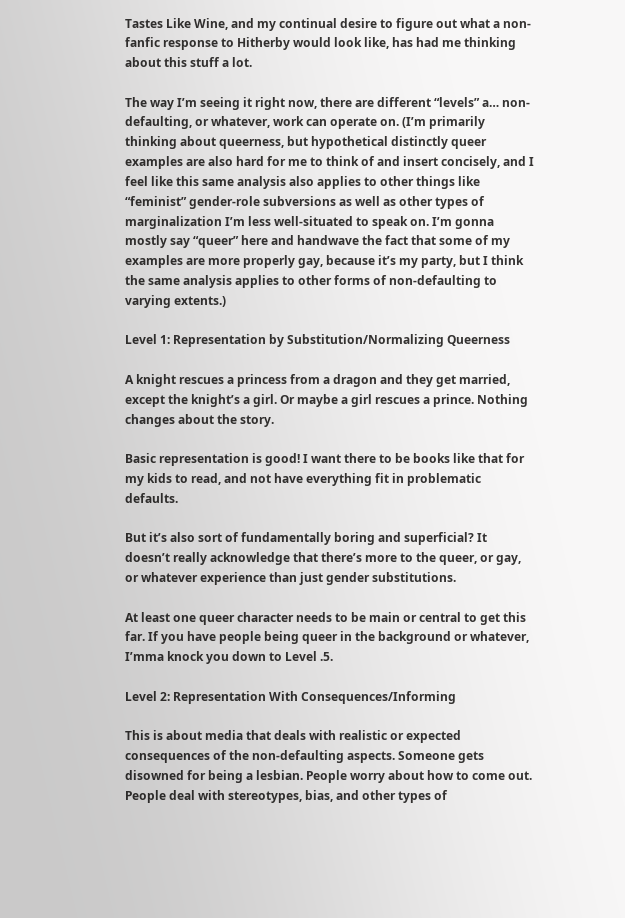Tastes Like Wine, and my continual desire to figure out what a non-fanfic response to Hitherby would look like, has had me thinking about this stuff a lot.

The way I’m seeing it right now, there are different “levels” a… non-defaulting, or whatever, work can operate on. (I’m primarily thinking about queerness, but hypothetical distinctly queer examples are also hard for me to think of and insert concisely, and I feel like this same analysis also applies to other things like “feminist” gender-role subversions as well as other types of marginalization I’m less well-situated to speak on. I’m gonna mostly say “queer” here and handwave the fact that some of my examples are more properly gay, because it’s my party, but I think the same analysis applies to other forms of non-defaulting to varying extents.)

Level 1: Representation by Substitution/Normalizing Queerness

A knight rescues a princess from a dragon and they get married, except the knight’s a girl. Or maybe a girl rescues a prince. Nothing changes about the story.

Basic representation is good! I want there to be books like that for my kids to read, and not have everything fit in problematic defaults.

But it’s also sort of fundamentally boring and superficial? It doesn’t really acknowledge that there’s more to the queer, or gay, or whatever experience than just gender substitutions.

At least one queer character needs to be main or central to get this far. If you have people being queer in the background or whatever, I’mma knock you down to Level .5.

Level 2: Representation With Consequences/Informing

This is about media that deals with realistic or expected consequences of the non-defaulting aspects. Someone gets disowned for being a lesbian. People worry about how to come out. People deal with stereotypes, bias, and other types of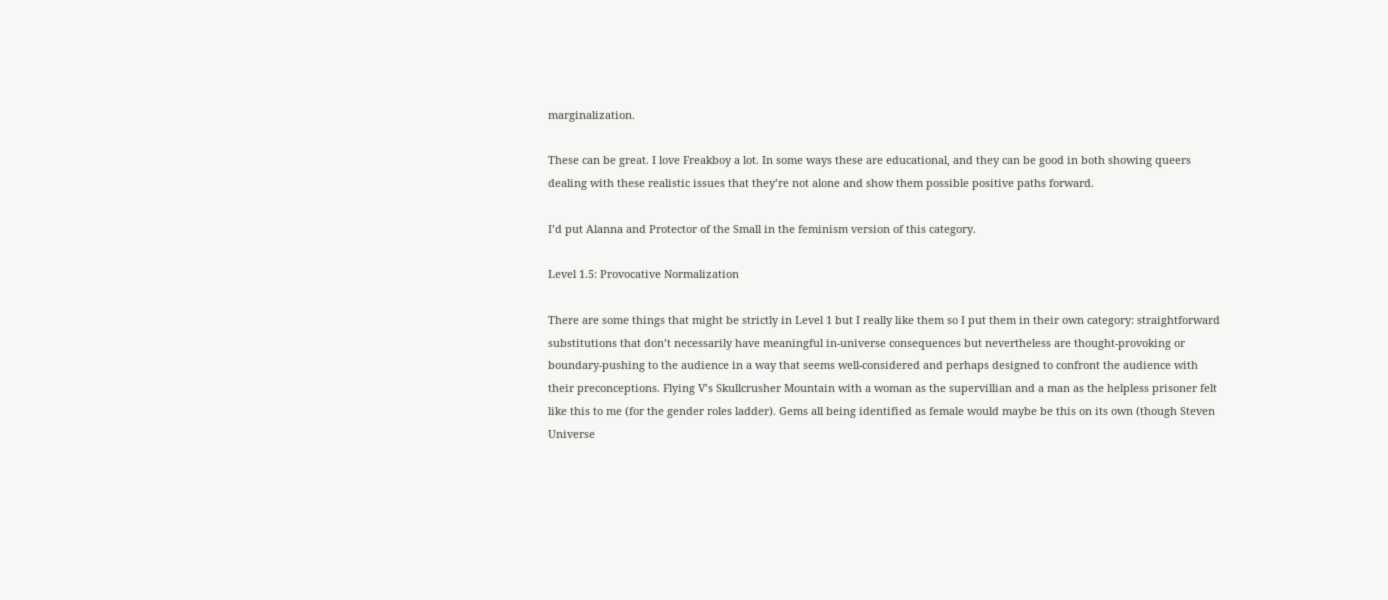marginalization.

These can be great. I love Freakboy a lot. In some ways these are educational, and they can be good in both showing queers dealing with these realistic issues that they’re not alone and show them possible positive paths forward.

I’d put Alanna and Protector of the Small in the feminism version of this category.

Level 1.5: Provocative Normalization

There are some things that might be strictly in Level 1 but I really like them so I put them in their own category: straightforward substitutions that don’t necessarily have meaningful in-universe consequences but nevertheless are thought-provoking or boundary-pushing to the audience in a way that seems well-considered and perhaps designed to confront the audience with their preconceptions. Flying V’s Skullcrusher Mountain with a woman as the supervillian and a man as the helpless prisoner felt like this to me (for the gender roles ladder). Gems all being identified as female would maybe be this on its own (though Steven Universe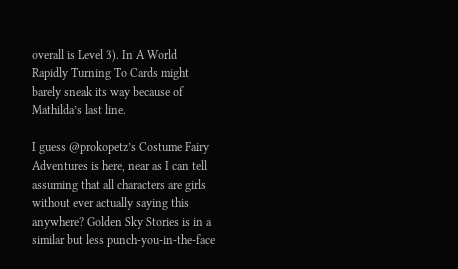overall is Level 3). In A World Rapidly Turning To Cards might barely sneak its way because of Mathilda’s last line.

I guess @prokopetz’s Costume Fairy Adventures is here, near as I can tell assuming that all characters are girls without ever actually saying this anywhere? Golden Sky Stories is in a similar but less punch-you-in-the-face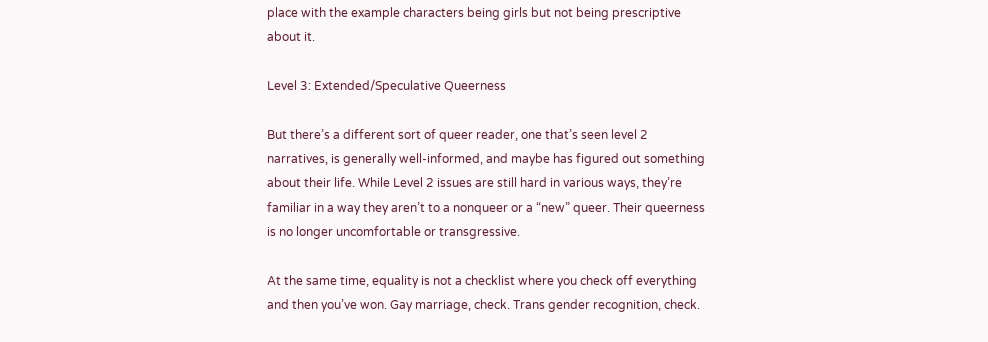place with the example characters being girls but not being prescriptive about it.

Level 3: Extended/Speculative Queerness

But there’s a different sort of queer reader, one that’s seen level 2 narratives, is generally well-informed, and maybe has figured out something about their life. While Level 2 issues are still hard in various ways, they’re familiar in a way they aren’t to a nonqueer or a “new” queer. Their queerness is no longer uncomfortable or transgressive.

At the same time, equality is not a checklist where you check off everything and then you’ve won. Gay marriage, check. Trans gender recognition, check.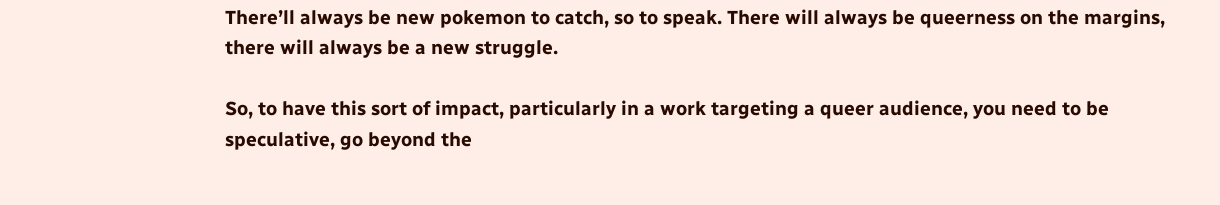There’ll always be new pokemon to catch, so to speak. There will always be queerness on the margins, there will always be a new struggle.

So, to have this sort of impact, particularly in a work targeting a queer audience, you need to be speculative, go beyond the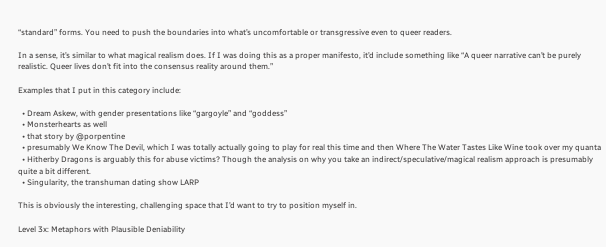“standard” forms. You need to push the boundaries into what’s uncomfortable or transgressive even to queer readers.

In a sense, it’s similar to what magical realism does. If I was doing this as a proper manifesto, it’d include something like “A queer narrative can’t be purely realistic. Queer lives don’t fit into the consensus reality around them.”

Examples that I put in this category include:

  • Dream Askew, with gender presentations like “gargoyle” and “goddess”
  • Monsterhearts as well
  • that story by @porpentine
  • presumably We Know The Devil, which I was totally actually going to play for real this time and then Where The Water Tastes Like Wine took over my quanta
  • Hitherby Dragons is arguably this for abuse victims? Though the analysis on why you take an indirect/speculative/magical realism approach is presumably quite a bit different.
  • Singularity, the transhuman dating show LARP

This is obviously the interesting, challenging space that I’d want to try to position myself in.

Level 3x: Metaphors with Plausible Deniability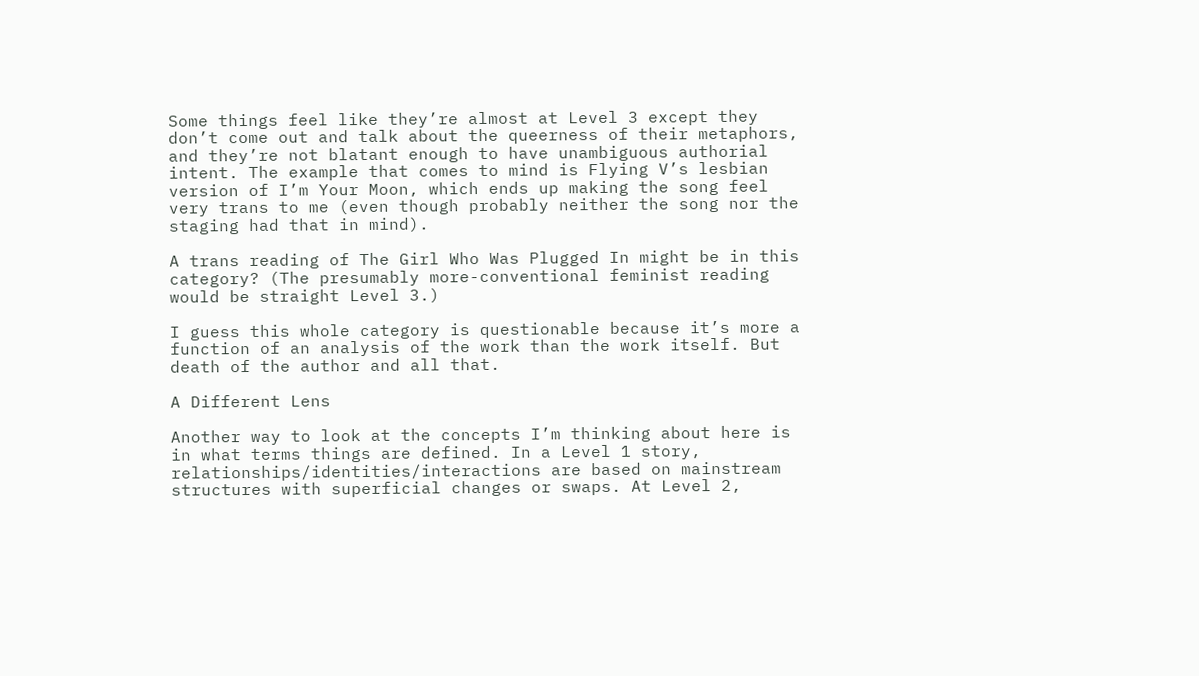Some things feel like they’re almost at Level 3 except they don’t come out and talk about the queerness of their metaphors, and they’re not blatant enough to have unambiguous authorial intent. The example that comes to mind is Flying V’s lesbian version of I’m Your Moon, which ends up making the song feel very trans to me (even though probably neither the song nor the staging had that in mind).

A trans reading of The Girl Who Was Plugged In might be in this category? (The presumably more-conventional feminist reading would be straight Level 3.)

I guess this whole category is questionable because it’s more a function of an analysis of the work than the work itself. But death of the author and all that.

A Different Lens

Another way to look at the concepts I’m thinking about here is in what terms things are defined. In a Level 1 story, relationships/identities/interactions are based on mainstream structures with superficial changes or swaps. At Level 2,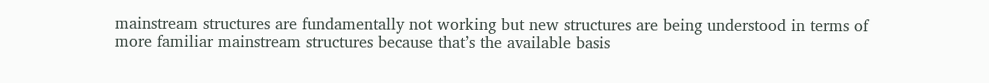mainstream structures are fundamentally not working but new structures are being understood in terms of more familiar mainstream structures because that’s the available basis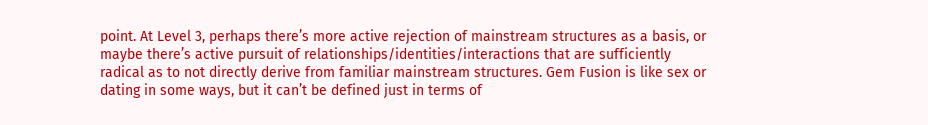point. At Level 3, perhaps there’s more active rejection of mainstream structures as a basis, or maybe there’s active pursuit of relationships/identities/interactions that are sufficiently radical as to not directly derive from familiar mainstream structures. Gem Fusion is like sex or dating in some ways, but it can’t be defined just in terms of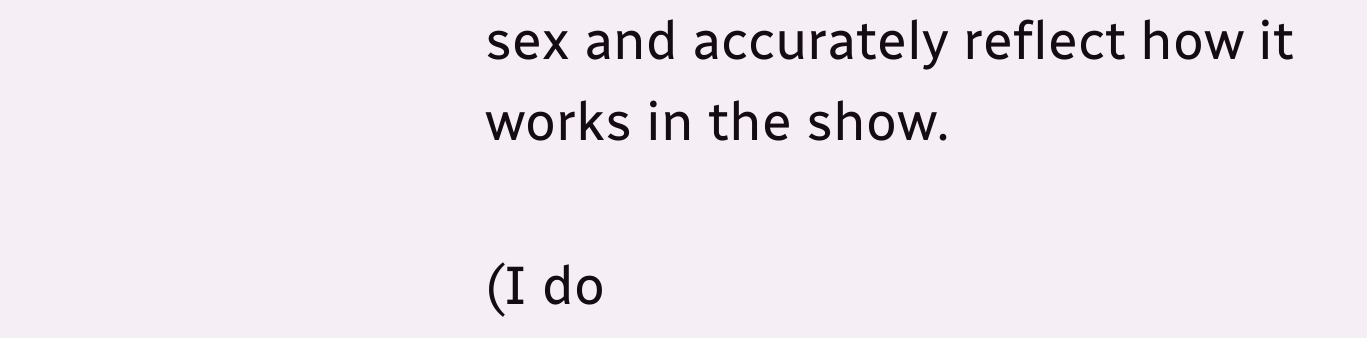sex and accurately reflect how it works in the show.

(I do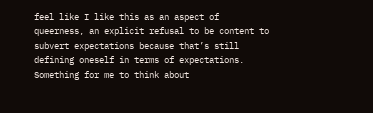feel like I like this as an aspect of queerness, an explicit refusal to be content to subvert expectations because that’s still defining oneself in terms of expectations. Something for me to think about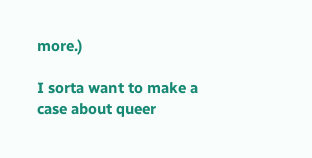more.)

I sorta want to make a case about queer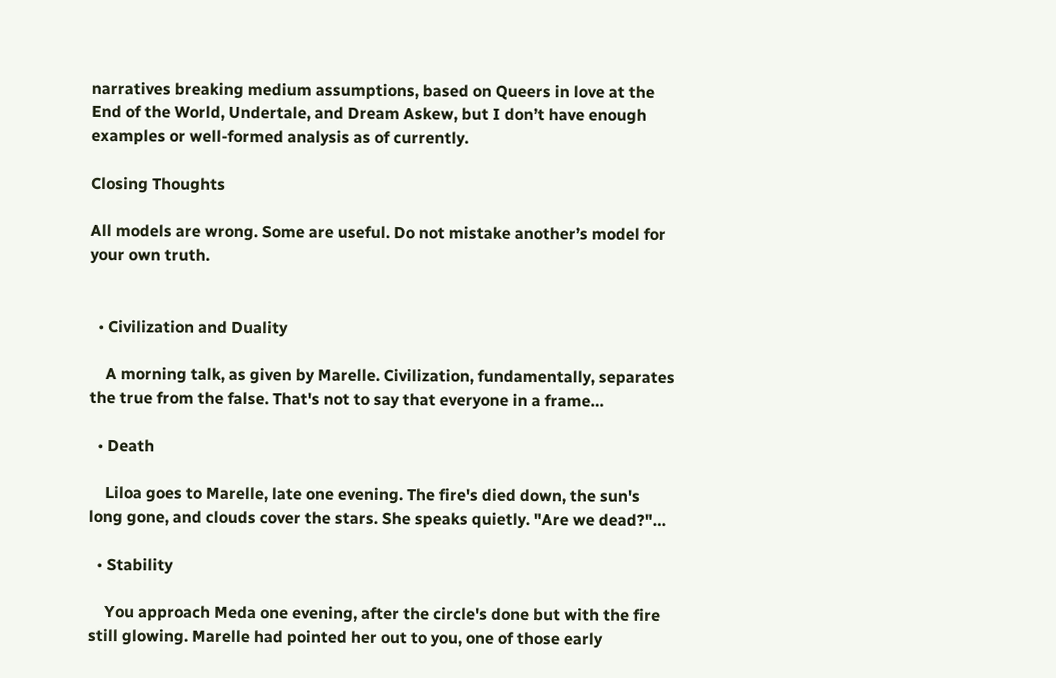narratives breaking medium assumptions, based on Queers in love at the End of the World, Undertale, and Dream Askew, but I don’t have enough examples or well-formed analysis as of currently.

Closing Thoughts

All models are wrong. Some are useful. Do not mistake another’s model for your own truth.


  • Civilization and Duality

    A morning talk, as given by Marelle. Civilization, fundamentally, separates the true from the false. That's not to say that everyone in a frame…

  • Death

    Liloa goes to Marelle, late one evening. The fire's died down, the sun's long gone, and clouds cover the stars. She speaks quietly. "Are we dead?"…

  • Stability

    You approach Meda one evening, after the circle's done but with the fire still glowing. Marelle had pointed her out to you, one of those early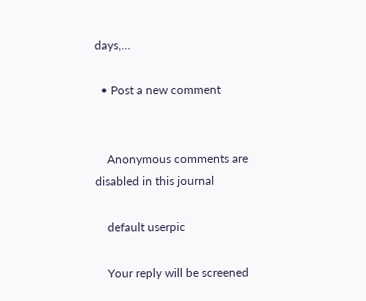days,…

  • Post a new comment


    Anonymous comments are disabled in this journal

    default userpic

    Your reply will be screened